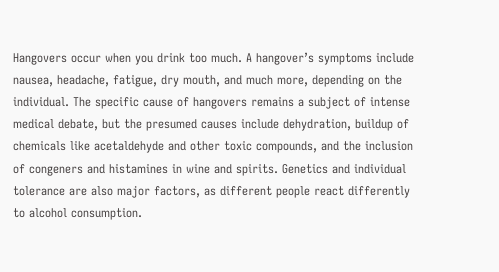Hangovers occur when you drink too much. A hangover’s symptoms include nausea, headache, fatigue, dry mouth, and much more, depending on the individual. The specific cause of hangovers remains a subject of intense medical debate, but the presumed causes include dehydration, buildup of chemicals like acetaldehyde and other toxic compounds, and the inclusion of congeners and histamines in wine and spirits. Genetics and individual tolerance are also major factors, as different people react differently to alcohol consumption.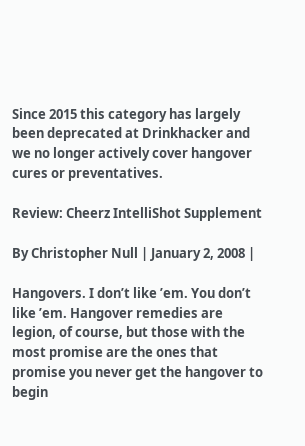Since 2015 this category has largely been deprecated at Drinkhacker and we no longer actively cover hangover cures or preventatives.

Review: Cheerz IntelliShot Supplement

By Christopher Null | January 2, 2008 |

Hangovers. I don’t like ’em. You don’t like ’em. Hangover remedies are legion, of course, but those with the most promise are the ones that promise you never get the hangover to begin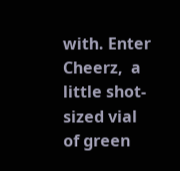with. Enter Cheerz,  a little shot-sized vial of green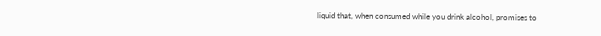liquid that, when consumed while you drink alcohol, promises to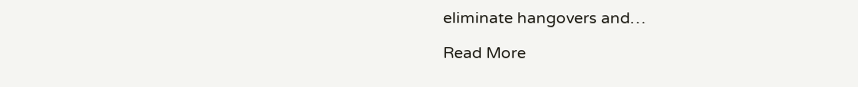eliminate hangovers and…

Read More